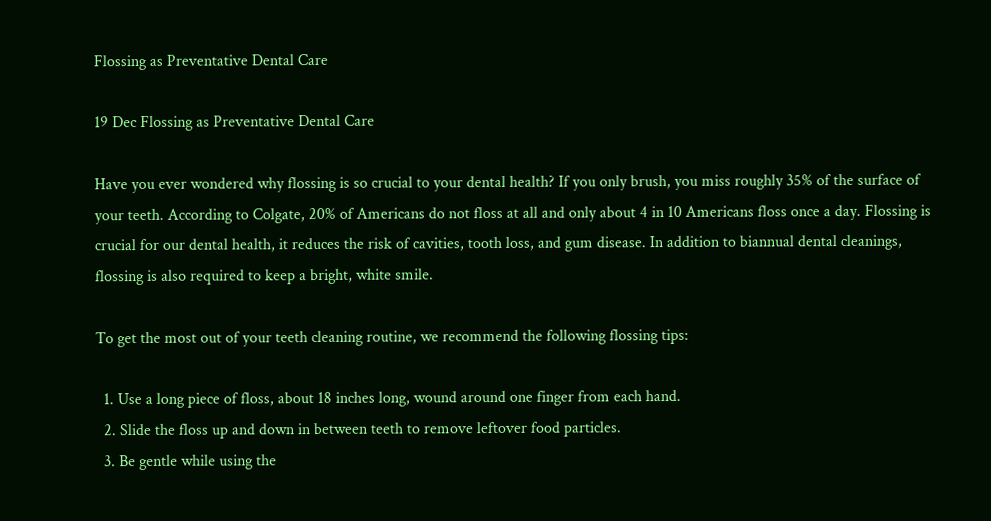Flossing as Preventative Dental Care

19 Dec Flossing as Preventative Dental Care

Have you ever wondered why flossing is so crucial to your dental health? If you only brush, you miss roughly 35% of the surface of your teeth. According to Colgate, 20% of Americans do not floss at all and only about 4 in 10 Americans floss once a day. Flossing is crucial for our dental health, it reduces the risk of cavities, tooth loss, and gum disease. In addition to biannual dental cleanings, flossing is also required to keep a bright, white smile.

To get the most out of your teeth cleaning routine, we recommend the following flossing tips:

  1. Use a long piece of floss, about 18 inches long, wound around one finger from each hand.
  2. Slide the floss up and down in between teeth to remove leftover food particles.
  3. Be gentle while using the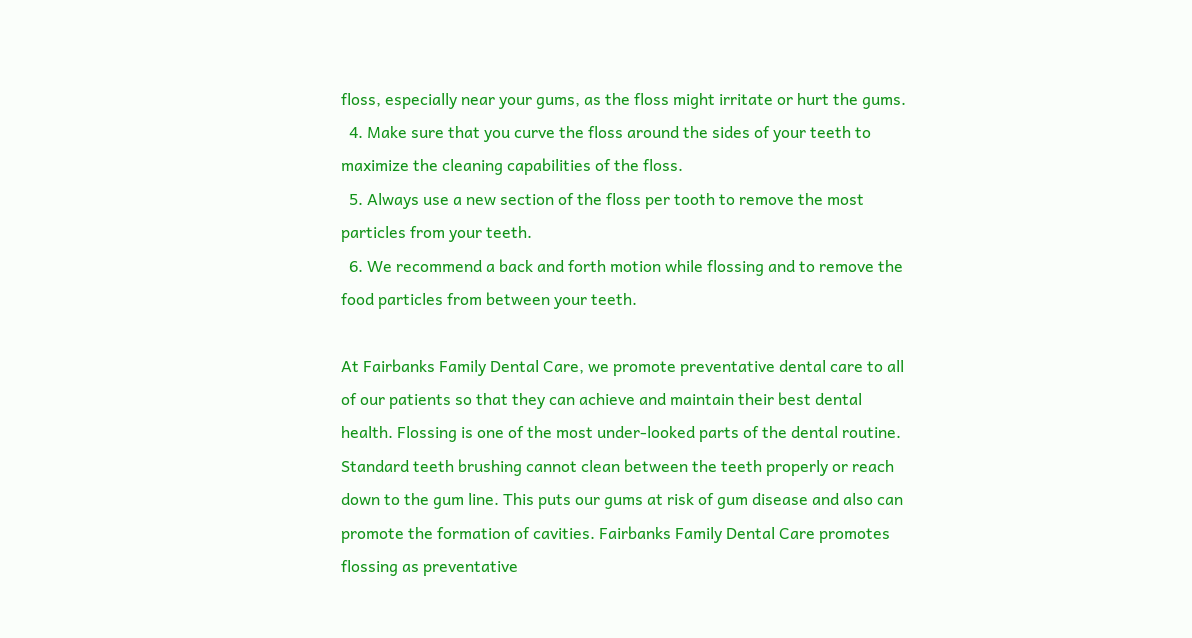floss, especially near your gums, as the floss might irritate or hurt the gums.
  4. Make sure that you curve the floss around the sides of your teeth to maximize the cleaning capabilities of the floss.
  5. Always use a new section of the floss per tooth to remove the most particles from your teeth.
  6. We recommend a back and forth motion while flossing and to remove the food particles from between your teeth.

At Fairbanks Family Dental Care, we promote preventative dental care to all of our patients so that they can achieve and maintain their best dental health. Flossing is one of the most under-looked parts of the dental routine. Standard teeth brushing cannot clean between the teeth properly or reach down to the gum line. This puts our gums at risk of gum disease and also can promote the formation of cavities. Fairbanks Family Dental Care promotes flossing as preventative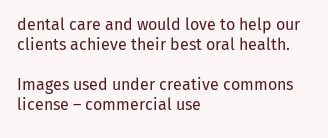dental care and would love to help our clients achieve their best oral health.

Images used under creative commons license – commercial use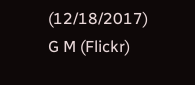(12/18/2017)  G M (Flickr)